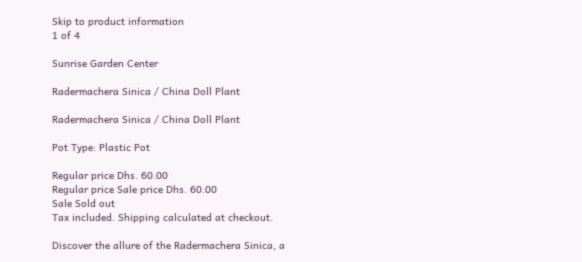Skip to product information
1 of 4

Sunrise Garden Center

Radermachera Sinica / China Doll Plant

Radermachera Sinica / China Doll Plant

Pot Type: Plastic Pot

Regular price Dhs. 60.00
Regular price Sale price Dhs. 60.00
Sale Sold out
Tax included. Shipping calculated at checkout.

Discover the allure of the Radermachera Sinica, a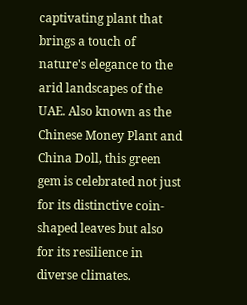captivating plant that brings a touch of nature's elegance to the arid landscapes of the UAE. Also known as the Chinese Money Plant and China Doll, this green gem is celebrated not just for its distinctive coin-shaped leaves but also for its resilience in diverse climates.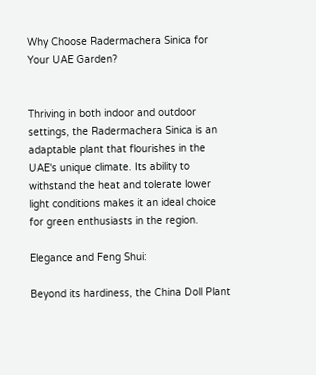Why Choose Radermachera Sinica for Your UAE Garden?


Thriving in both indoor and outdoor settings, the Radermachera Sinica is an adaptable plant that flourishes in the UAE's unique climate. Its ability to withstand the heat and tolerate lower light conditions makes it an ideal choice for green enthusiasts in the region.

Elegance and Feng Shui:

Beyond its hardiness, the China Doll Plant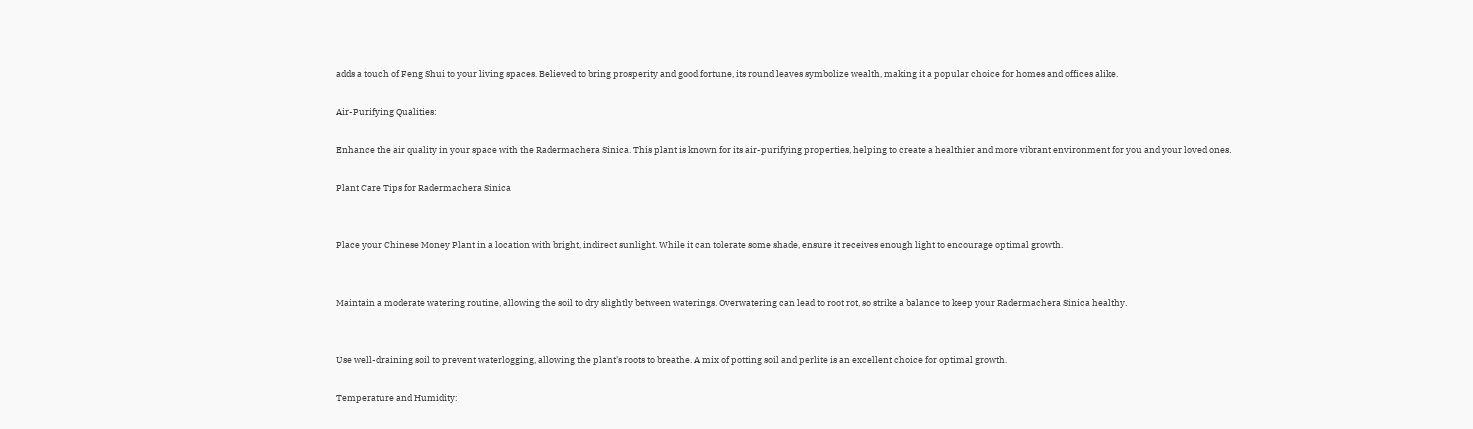adds a touch of Feng Shui to your living spaces. Believed to bring prosperity and good fortune, its round leaves symbolize wealth, making it a popular choice for homes and offices alike.

Air-Purifying Qualities:

Enhance the air quality in your space with the Radermachera Sinica. This plant is known for its air-purifying properties, helping to create a healthier and more vibrant environment for you and your loved ones.

Plant Care Tips for Radermachera Sinica


Place your Chinese Money Plant in a location with bright, indirect sunlight. While it can tolerate some shade, ensure it receives enough light to encourage optimal growth.


Maintain a moderate watering routine, allowing the soil to dry slightly between waterings. Overwatering can lead to root rot, so strike a balance to keep your Radermachera Sinica healthy.


Use well-draining soil to prevent waterlogging, allowing the plant's roots to breathe. A mix of potting soil and perlite is an excellent choice for optimal growth.

Temperature and Humidity: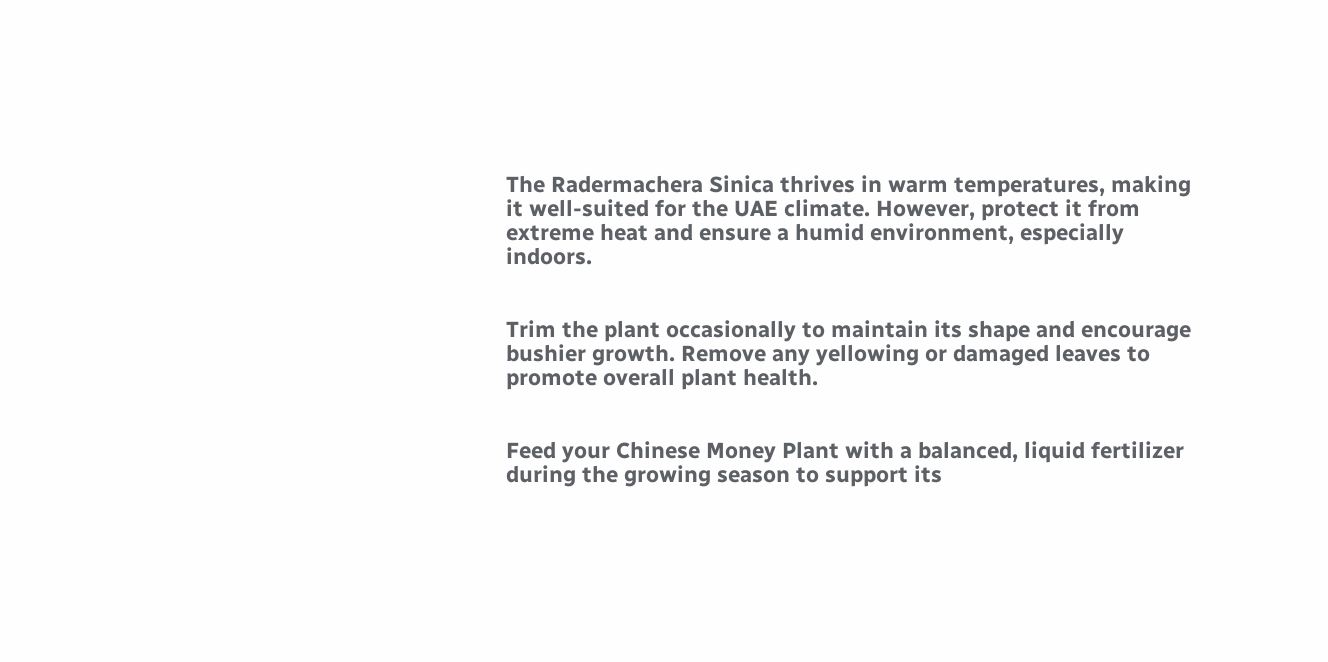The Radermachera Sinica thrives in warm temperatures, making it well-suited for the UAE climate. However, protect it from extreme heat and ensure a humid environment, especially indoors.


Trim the plant occasionally to maintain its shape and encourage bushier growth. Remove any yellowing or damaged leaves to promote overall plant health.


Feed your Chinese Money Plant with a balanced, liquid fertilizer during the growing season to support its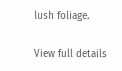lush foliage.

View full details